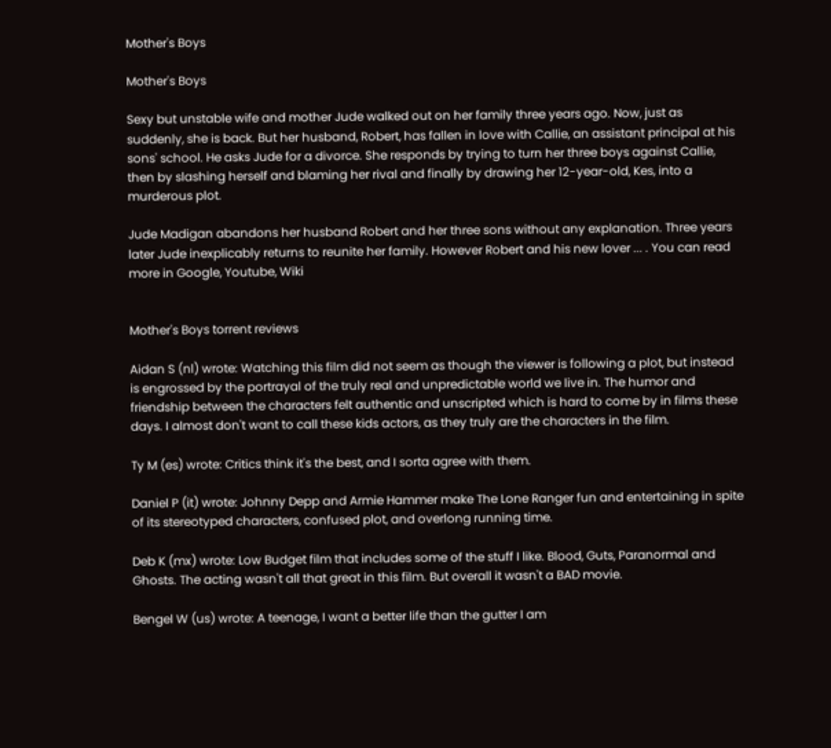Mother's Boys

Mother's Boys

Sexy but unstable wife and mother Jude walked out on her family three years ago. Now, just as suddenly, she is back. But her husband, Robert, has fallen in love with Callie, an assistant principal at his sons' school. He asks Jude for a divorce. She responds by trying to turn her three boys against Callie, then by slashing herself and blaming her rival and finally by drawing her 12-year-old, Kes, into a murderous plot.

Jude Madigan abandons her husband Robert and her three sons without any explanation. Three years later Jude inexplicably returns to reunite her family. However Robert and his new lover ... . You can read more in Google, Youtube, Wiki


Mother's Boys torrent reviews

Aidan S (nl) wrote: Watching this film did not seem as though the viewer is following a plot, but instead is engrossed by the portrayal of the truly real and unpredictable world we live in. The humor and friendship between the characters felt authentic and unscripted which is hard to come by in films these days. I almost don't want to call these kids actors, as they truly are the characters in the film.

Ty M (es) wrote: Critics think it's the best, and I sorta agree with them.

Daniel P (it) wrote: Johnny Depp and Armie Hammer make The Lone Ranger fun and entertaining in spite of its stereotyped characters, confused plot, and overlong running time.

Deb K (mx) wrote: Low Budget film that includes some of the stuff I like. Blood, Guts, Paranormal and Ghosts. The acting wasn't all that great in this film. But overall it wasn't a BAD movie.

Bengel W (us) wrote: A teenage, I want a better life than the gutter I am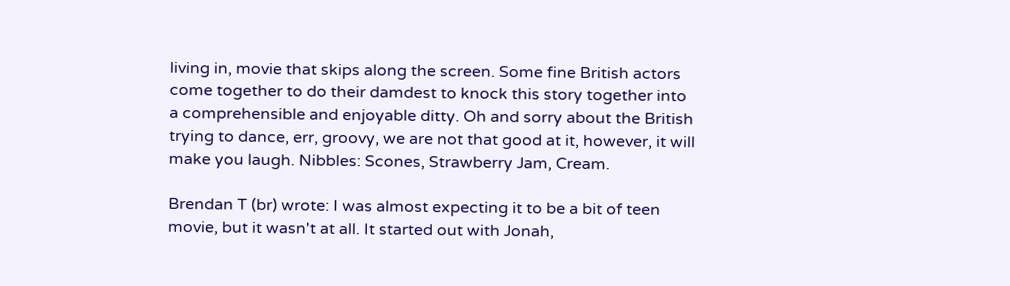living in, movie that skips along the screen. Some fine British actors come together to do their damdest to knock this story together into a comprehensible and enjoyable ditty. Oh and sorry about the British trying to dance, err, groovy, we are not that good at it, however, it will make you laugh. Nibbles: Scones, Strawberry Jam, Cream.

Brendan T (br) wrote: I was almost expecting it to be a bit of teen movie, but it wasn't at all. It started out with Jonah,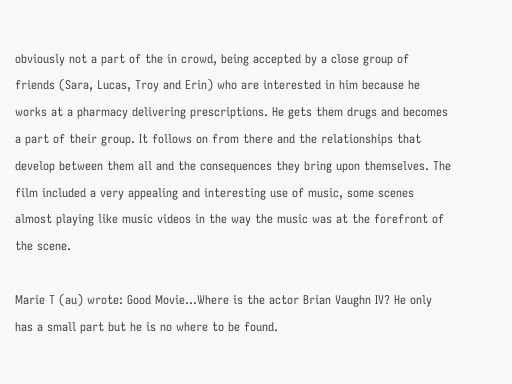obviously not a part of the in crowd, being accepted by a close group of friends (Sara, Lucas, Troy and Erin) who are interested in him because he works at a pharmacy delivering prescriptions. He gets them drugs and becomes a part of their group. It follows on from there and the relationships that develop between them all and the consequences they bring upon themselves. The film included a very appealing and interesting use of music, some scenes almost playing like music videos in the way the music was at the forefront of the scene.

Marie T (au) wrote: Good Movie...Where is the actor Brian Vaughn IV? He only has a small part but he is no where to be found.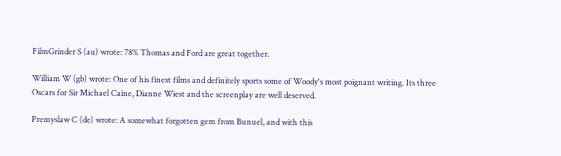FilmGrinder S (au) wrote: 78% Thomas and Ford are great together.

William W (gb) wrote: One of his finest films and definitely sports some of Woody's most poignant writing. Its three Oscars for Sir Michael Caine, Dianne Wiest and the screenplay are well deserved.

Premyslaw C (de) wrote: A somewhat forgotten gem from Bunuel, and with this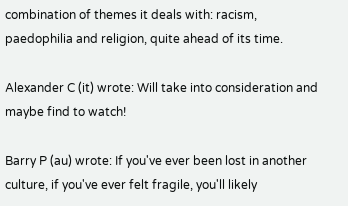combination of themes it deals with: racism, paedophilia and religion, quite ahead of its time.

Alexander C (it) wrote: Will take into consideration and maybe find to watch!

Barry P (au) wrote: If you've ever been lost in another culture, if you've ever felt fragile, you'll likely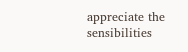appreciate the sensibilities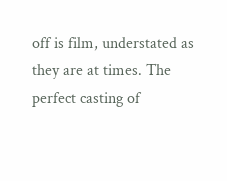off is film, understated as they are at times. The perfect casting of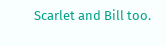Scarlet and Bill too.